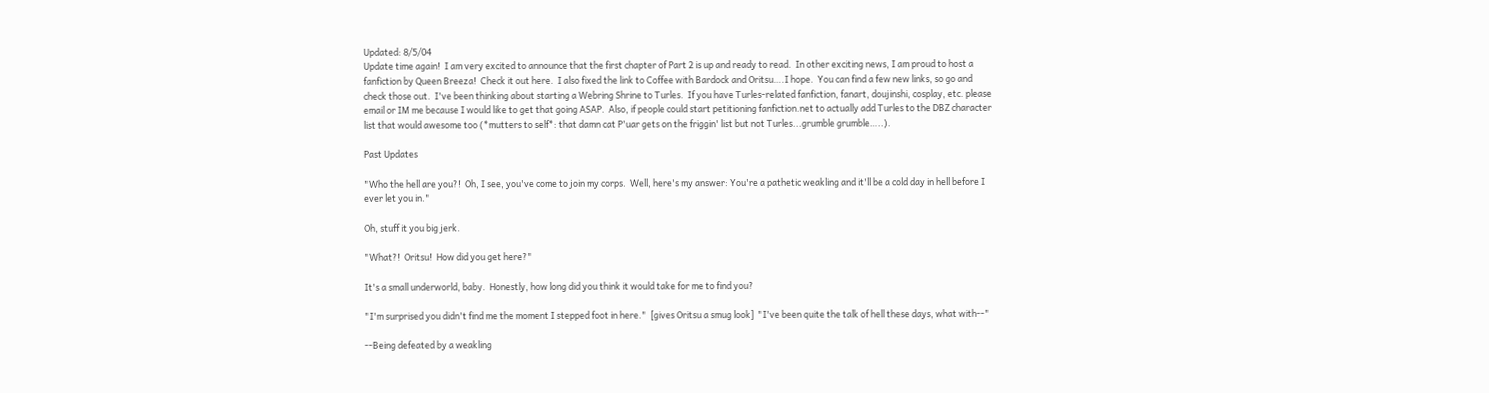Updated: 8/5/04
Update time again!  I am very excited to announce that the first chapter of Part 2 is up and ready to read.  In other exciting news, I am proud to host a fanfiction by Queen Breeza!  Check it out here.  I also fixed the link to Coffee with Bardock and Oritsu….I hope.  You can find a few new links, so go and check those out.  I've been thinking about starting a Webring Shrine to Turles.  If you have Turles-related fanfiction, fanart, doujinshi, cosplay, etc. please email or IM me because I would like to get that going ASAP.  Also, if people could start petitioning fanfiction.net to actually add Turles to the DBZ character list that would awesome too (*mutters to self*: that damn cat P'uar gets on the friggin' list but not Turles...grumble grumble…..).

Past Updates

"Who the hell are you?!  Oh, I see, you've come to join my corps.  Well, here's my answer: You're a pathetic weakling and it'll be a cold day in hell before I ever let you in."

Oh, stuff it you big jerk.

"What?!  Oritsu!  How did you get here?"

It's a small underworld, baby.  Honestly, how long did you think it would take for me to find you?

"I'm surprised you didn't find me the moment I stepped foot in here."  [gives Oritsu a smug look]  "I've been quite the talk of hell these days, what with--"

--Being defeated by a weakling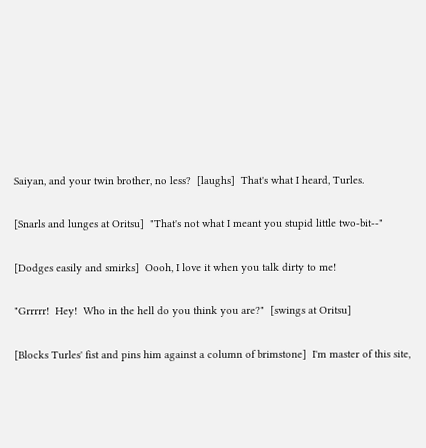Saiyan, and your twin brother, no less?  [laughs]  That's what I heard, Turles.

[Snarls and lunges at Oritsu]  "That's not what I meant you stupid little two-bit--"

[Dodges easily and smirks]  Oooh, I love it when you talk dirty to me!

"Grrrrr!  Hey!  Who in the hell do you think you are?"  [swings at Oritsu]

[Blocks Turles' fist and pins him against a column of brimstone]  I'm master of this site,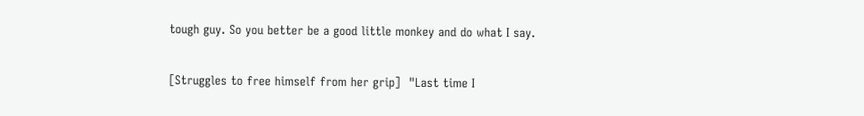tough guy. So you better be a good little monkey and do what I say.

[Struggles to free himself from her grip]  "Last time I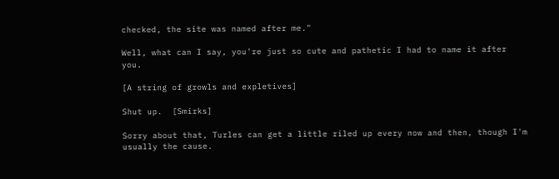checked, the site was named after me."

Well, what can I say, you're just so cute and pathetic I had to name it after you.

[A string of growls and expletives]

Shut up.  [Smirks]

Sorry about that, Turles can get a little riled up every now and then, though I'm usually the cause.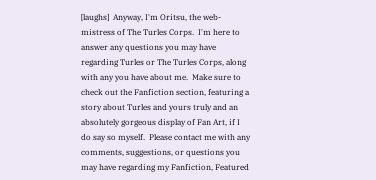[laughs]  Anyway, I'm Oritsu, the web-mistress of The Turles Corps.  I'm here to answer any questions you may have regarding Turles or The Turles Corps, along with any you have about me.  Make sure to check out the Fanfiction section, featuring a story about Turles and yours truly and an absolutely gorgeous display of Fan Art, if I do say so myself.  Please contact me with any comments, suggestions, or questions you may have regarding my Fanfiction, Featured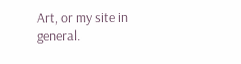Art, or my site in general.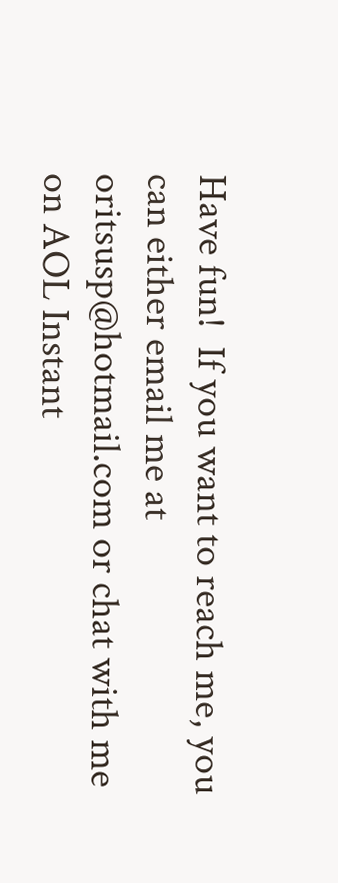Have fun!  If you want to reach me, you can either email me at oritsusp@hotmail.com or chat with me on AOL Instant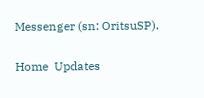Messenger (sn: OritsuSP).

Home  Updates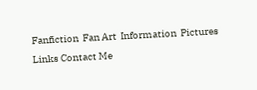Fanfiction  Fan Art  Information  Pictures  Links Contact Me